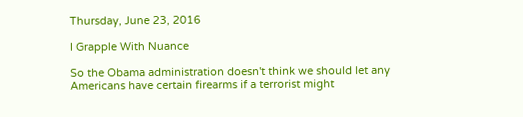Thursday, June 23, 2016

I Grapple With Nuance

So the Obama administration doesn't think we should let any Americans have certain firearms if a terrorist might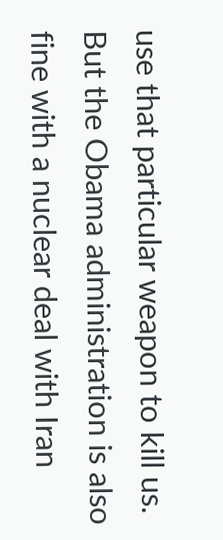use that particular weapon to kill us. But the Obama administration is also fine with a nuclear deal with Iran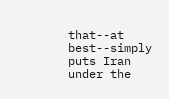that--at best--simply puts Iran under the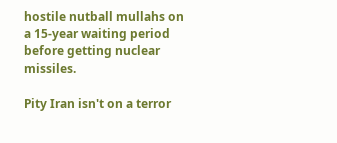hostile nutball mullahs on a 15-year waiting period before getting nuclear missiles.

Pity Iran isn't on a terror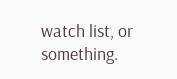watch list, or something.